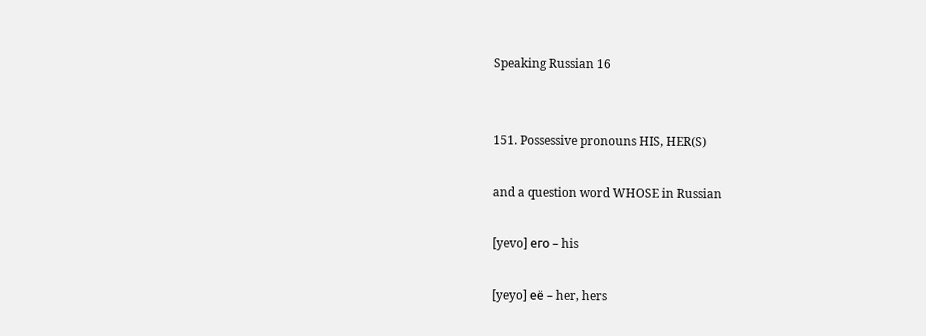Speaking Russian 16


151. Possessive pronouns HIS, HER(S)

and a question word WHOSE in Russian

[yevo] его – his

[yeyo] её – her, hers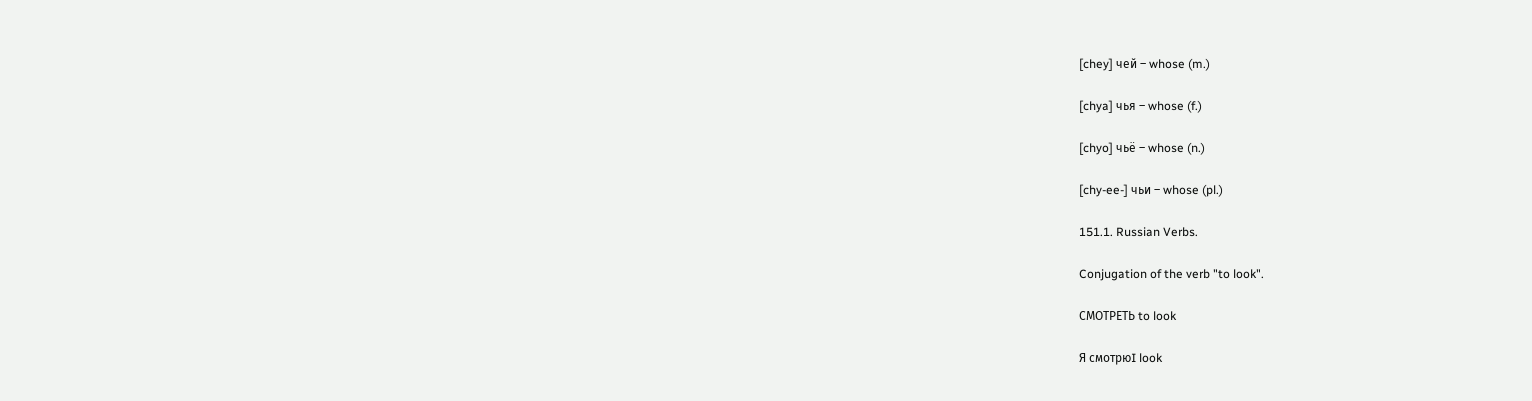[chey] чей – whose (m.)

[chya] чья – whose (f.)

[chyo] чьё – whose (n.)

[chy-ee-] чьи – whose (pl.)

151.1. Russian Verbs.

Conjugation of the verb "to look".

СМОТРЕТЬ to look

Я смотрюI look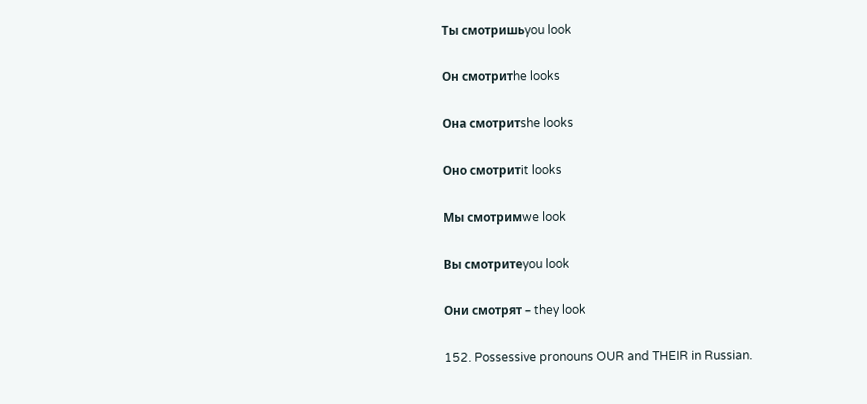Ты смотришьyou look

Он смотритhe looks

Она смотритshe looks

Оно смотритit looks

Мы смотримwe look

Вы смотритеyou look

Они смотрят – they look

152. Possessive pronouns OUR and THEIR in Russian.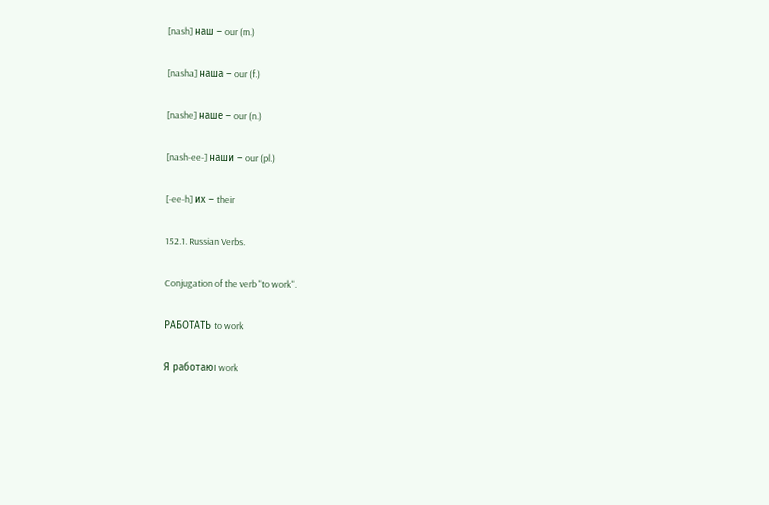[nash] наш – our (m.)

[nasha] наша – our (f.)

[nashe] наше – our (n.)

[nash-ee-] наши – our (pl.)

[-ee-h] их – their

152.1. Russian Verbs.

Conjugation of the verb "to work".

РАБОТАТЬ to work

Я работаюI work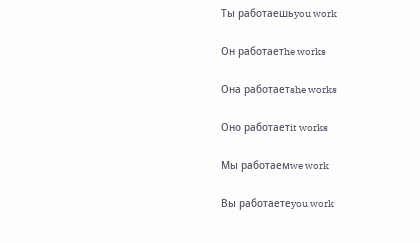Ты работаешьyou work

Он работаетhe works

Она работаетshe works

Оно работаетit works

Мы работаемwe work

Вы работаетеyou work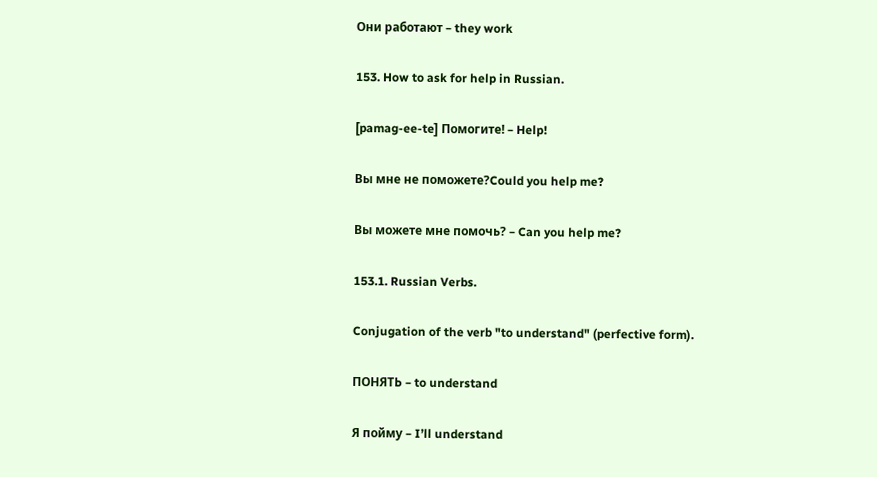Они работают – they work

153. How to ask for help in Russian.

[pamag-ee-te] Помогите! – Help!

Вы мне не поможете?Could you help me?

Вы можете мне помочь? – Can you help me?

153.1. Russian Verbs.

Conjugation of the verb "to understand" (perfective form).

ПОНЯТЬ – to understand

Я пойму – I’ll understand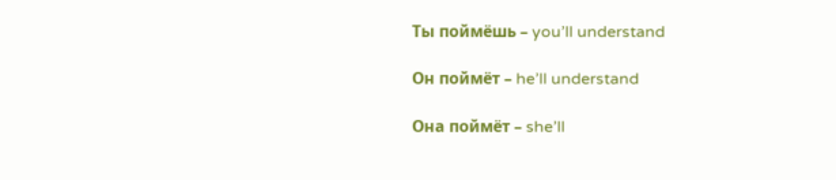Ты поймёшь – you’ll understand

Он поймёт – he’ll understand

Она поймёт – she’ll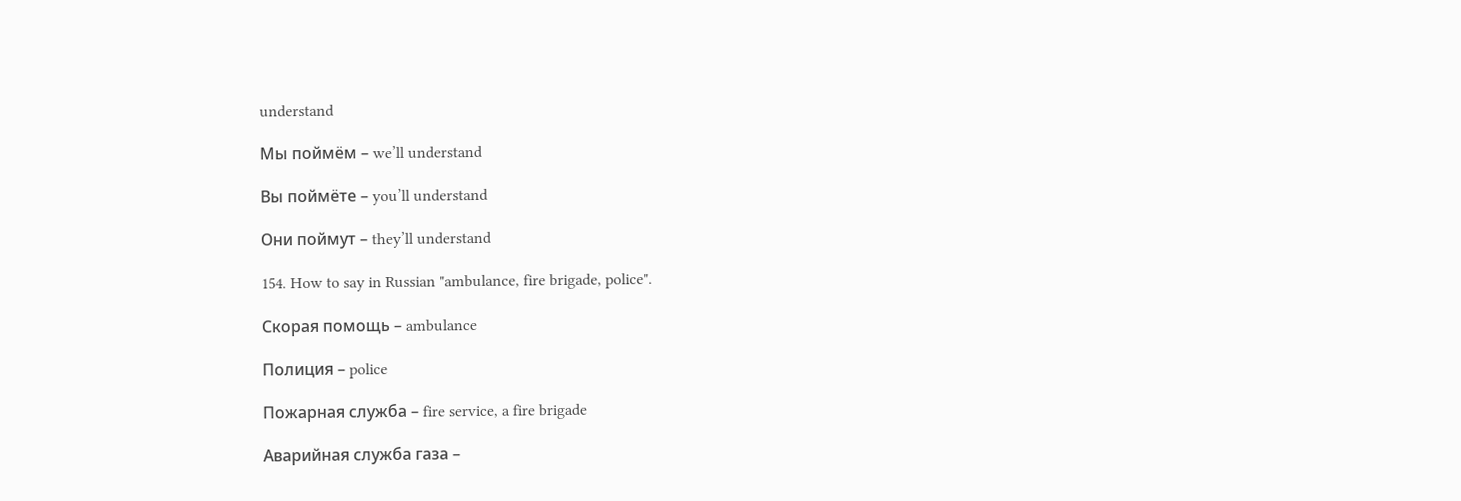understand

Мы поймём – we’ll understand

Вы поймёте – you’ll understand

Они поймут – they’ll understand

154. How to say in Russian "ambulance, fire brigade, police".

Скорая помощь – ambulance

Полиция – police

Пожарная служба – fire service, a fire brigade

Аварийная служба газа –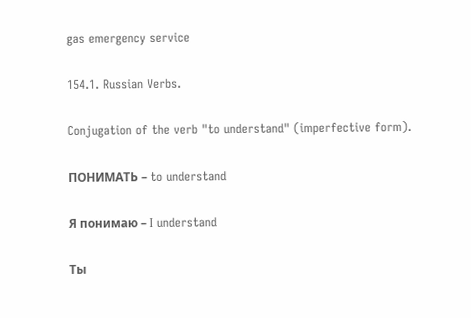gas emergency service

154.1. Russian Verbs.

Conjugation of the verb "to understand" (imperfective form).

ПОНИМАТЬ – to understand

Я понимаю – I understand

Ты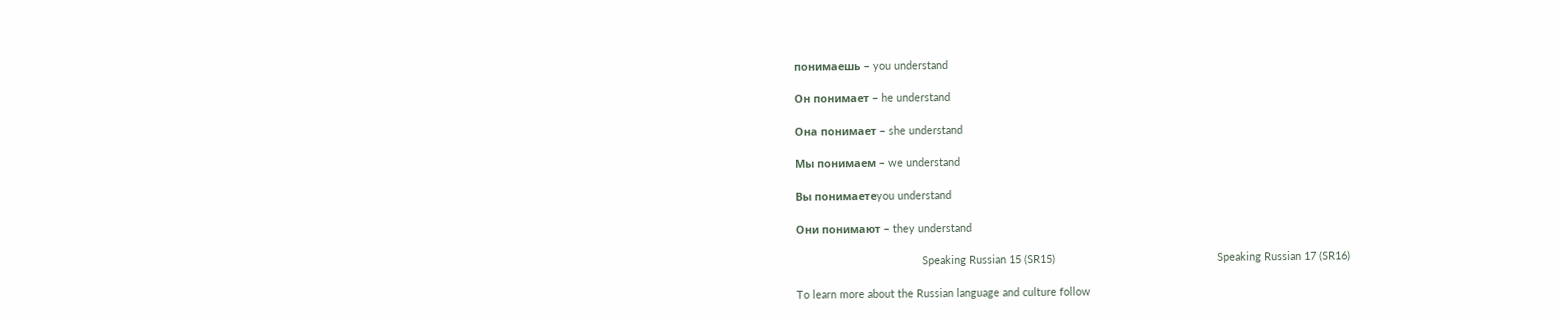понимаешь – you understand

Он понимает – he understand

Она понимает – she understand

Мы понимаем – we understand

Вы понимаетеyou understand

Они понимают – they understand

                                          Speaking Russian 15 (SR15)                                                      Speaking Russian 17 (SR16)

To learn more about the Russian language and culture follow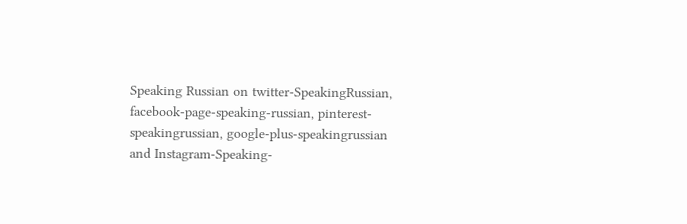Speaking Russian on twitter-SpeakingRussian, facebook-page-speaking-russian, pinterest-speakingrussian, google-plus-speakingrussian and Instagram-Speaking-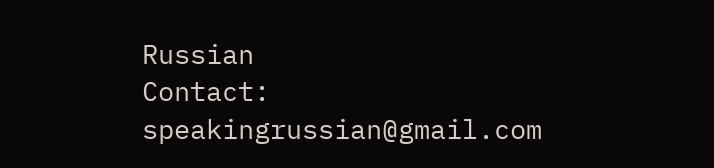Russian
Contact:    speakingrussian@gmail.com